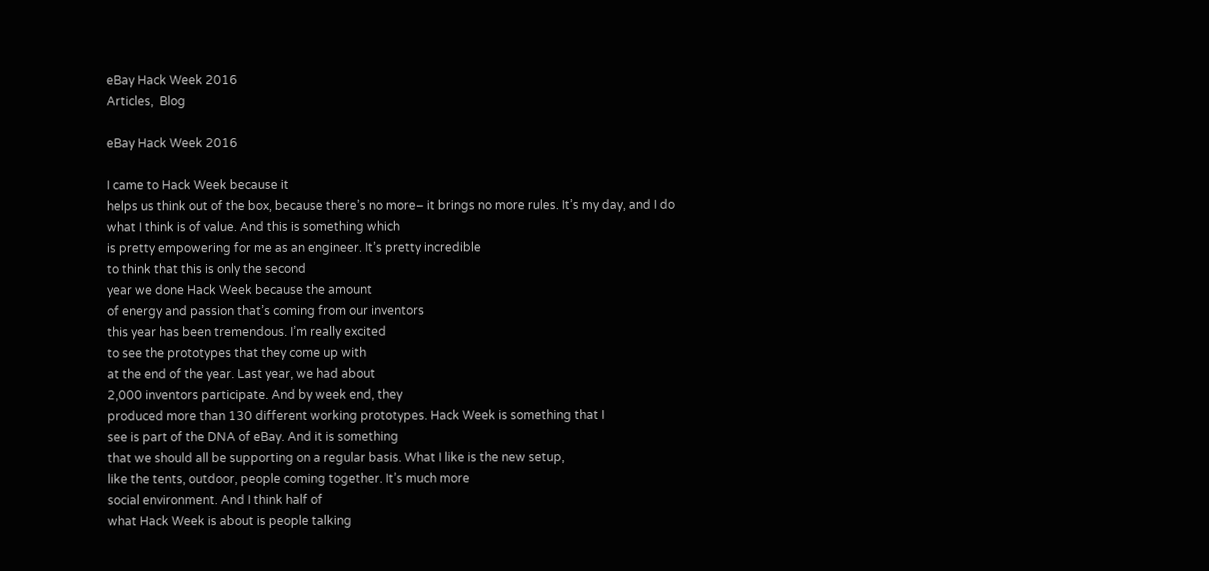eBay Hack Week 2016
Articles,  Blog

eBay Hack Week 2016

I came to Hack Week because it
helps us think out of the box, because there’s no more– it brings no more rules. It’s my day, and I do
what I think is of value. And this is something which
is pretty empowering for me as an engineer. It’s pretty incredible
to think that this is only the second
year we done Hack Week because the amount
of energy and passion that’s coming from our inventors
this year has been tremendous. I’m really excited
to see the prototypes that they come up with
at the end of the year. Last year, we had about
2,000 inventors participate. And by week end, they
produced more than 130 different working prototypes. Hack Week is something that I
see is part of the DNA of eBay. And it is something
that we should all be supporting on a regular basis. What I like is the new setup,
like the tents, outdoor, people coming together. It’s much more
social environment. And I think half of
what Hack Week is about is people talking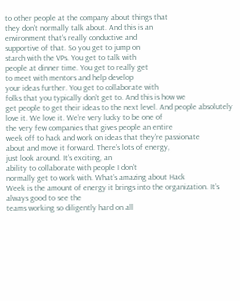to other people at the company about things that
they don’t normally talk about. And this is an
environment that’s really conductive and
supportive of that. So you get to jump on
starch with the VPs. You get to talk with
people at dinner time. You get to really get
to meet with mentors and help develop
your ideas further. You get to collaborate with
folks that you typically don’t get to. And this is how we
get people to get their ideas to the next level. And people absolutely love it. We love it. We’re very lucky to be one of
the very few companies that gives people an entire
week off to hack and work on ideas that they’re passionate
about and move it forward. There’s lots of energy,
just look around. It’s exciting, an
ability to collaborate with people I don’t
normally get to work with. What’s amazing about Hack
Week is the amount of energy it brings into the organization. It’s always good to see the
teams working so diligently hard on all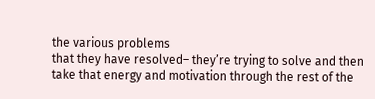the various problems
that they have resolved– they’re trying to solve and then
take that energy and motivation through the rest of the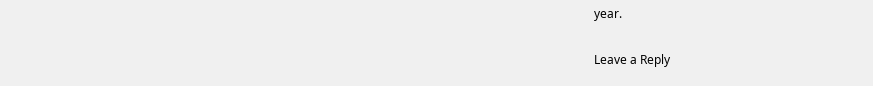year.

Leave a Reply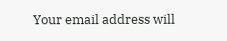Your email address will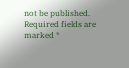not be published. Required fields are marked *